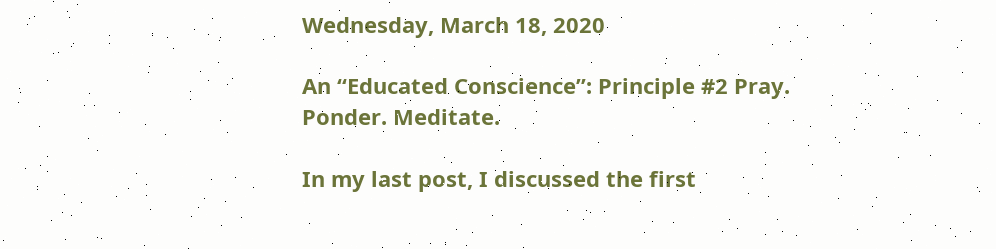Wednesday, March 18, 2020

An “Educated Conscience”: Principle #2 Pray. Ponder. Meditate.

In my last post, I discussed the first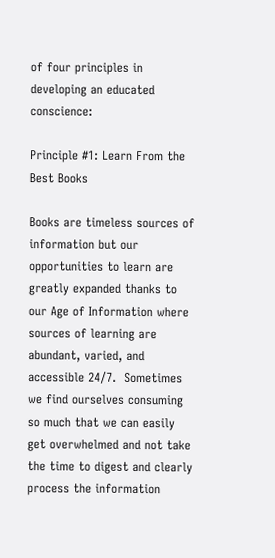of four principles in developing an educated conscience:

Principle #1: Learn From the Best Books

Books are timeless sources of information but our opportunities to learn are greatly expanded thanks to our Age of Information where sources of learning are abundant, varied, and accessible 24/7.  Sometimes we find ourselves consuming so much that we can easily get overwhelmed and not take the time to digest and clearly process the information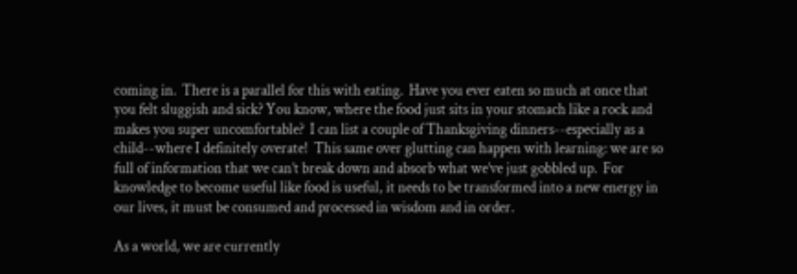coming in.  There is a parallel for this with eating.  Have you ever eaten so much at once that you felt sluggish and sick? You know, where the food just sits in your stomach like a rock and makes you super uncomfortable?  I can list a couple of Thanksgiving dinners--especially as a child--where I definitely overate!  This same over glutting can happen with learning: we are so full of information that we can’t break down and absorb what we’ve just gobbled up.  For knowledge to become useful like food is useful, it needs to be transformed into a new energy in our lives, it must be consumed and processed in wisdom and in order.

As a world, we are currently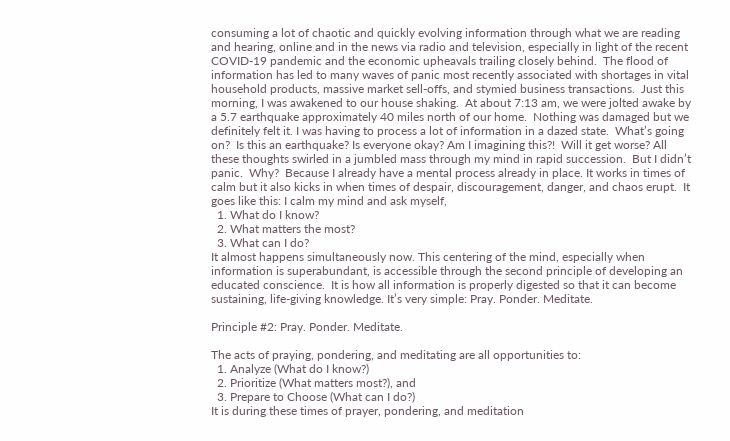consuming a lot of chaotic and quickly evolving information through what we are reading and hearing, online and in the news via radio and television, especially in light of the recent COVID-19 pandemic and the economic upheavals trailing closely behind.  The flood of information has led to many waves of panic most recently associated with shortages in vital household products, massive market sell-offs, and stymied business transactions.  Just this morning, I was awakened to our house shaking.  At about 7:13 am, we were jolted awake by a 5.7 earthquake approximately 40 miles north of our home.  Nothing was damaged but we definitely felt it. I was having to process a lot of information in a dazed state.  What’s going on?  Is this an earthquake? Is everyone okay? Am I imagining this?!  Will it get worse? All these thoughts swirled in a jumbled mass through my mind in rapid succession.  But I didn’t panic.  Why?  Because I already have a mental process already in place. It works in times of calm but it also kicks in when times of despair, discouragement, danger, and chaos erupt.  It goes like this: I calm my mind and ask myself,
  1. What do I know?
  2. What matters the most?
  3. What can I do?
It almost happens simultaneously now. This centering of the mind, especially when information is superabundant, is accessible through the second principle of developing an educated conscience.  It is how all information is properly digested so that it can become sustaining, life-giving knowledge. It’s very simple: Pray. Ponder. Meditate.

Principle #2: Pray. Ponder. Meditate.

The acts of praying, pondering, and meditating are all opportunities to:
  1. Analyze (What do I know?)
  2. Prioritize (What matters most?), and
  3. Prepare to Choose (What can I do?)
It is during these times of prayer, pondering, and meditation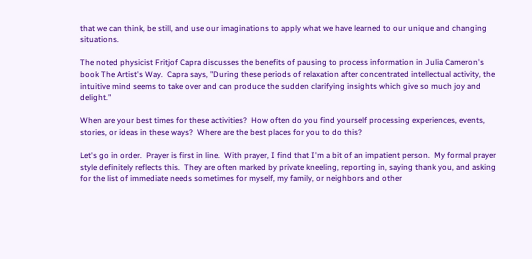that we can think, be still, and use our imaginations to apply what we have learned to our unique and changing situations.

The noted physicist Fritjof Capra discusses the benefits of pausing to process information in Julia Cameron's book The Artist's Way.  Capra says, "During these periods of relaxation after concentrated intellectual activity, the intuitive mind seems to take over and can produce the sudden clarifying insights which give so much joy and delight."

When are your best times for these activities?  How often do you find yourself processing experiences, events, stories, or ideas in these ways?  Where are the best places for you to do this?

Let's go in order.  Prayer is first in line.  With prayer, I find that I'm a bit of an impatient person.  My formal prayer style definitely reflects this.  They are often marked by private kneeling, reporting in, saying thank you, and asking for the list of immediate needs sometimes for myself, my family, or neighbors and other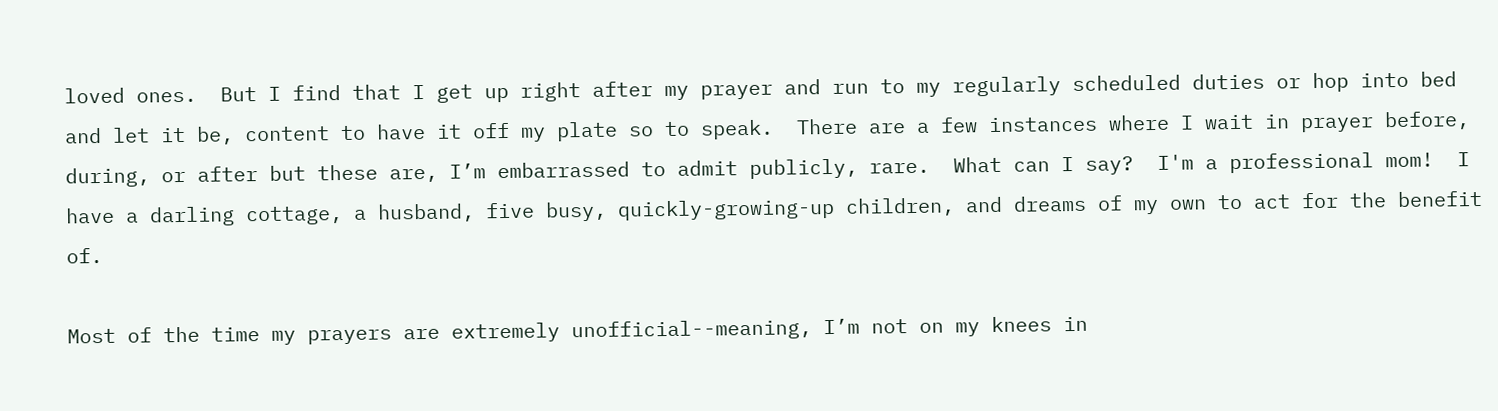loved ones.  But I find that I get up right after my prayer and run to my regularly scheduled duties or hop into bed and let it be, content to have it off my plate so to speak.  There are a few instances where I wait in prayer before, during, or after but these are, I’m embarrassed to admit publicly, rare.  What can I say?  I'm a professional mom!  I have a darling cottage, a husband, five busy, quickly-growing-up children, and dreams of my own to act for the benefit of.

Most of the time my prayers are extremely unofficial--meaning, I’m not on my knees in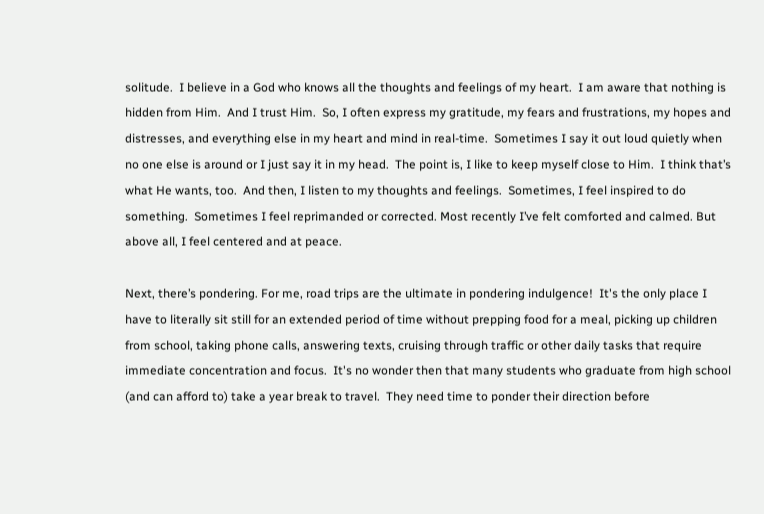solitude.  I believe in a God who knows all the thoughts and feelings of my heart.  I am aware that nothing is hidden from Him.  And I trust Him.  So, I often express my gratitude, my fears and frustrations, my hopes and distresses, and everything else in my heart and mind in real-time.  Sometimes I say it out loud quietly when no one else is around or I just say it in my head.  The point is, I like to keep myself close to Him.  I think that’s what He wants, too.  And then, I listen to my thoughts and feelings.  Sometimes, I feel inspired to do something.  Sometimes I feel reprimanded or corrected. Most recently I’ve felt comforted and calmed. But above all, I feel centered and at peace.

Next, there’s pondering. For me, road trips are the ultimate in pondering indulgence!  It's the only place I have to literally sit still for an extended period of time without prepping food for a meal, picking up children from school, taking phone calls, answering texts, cruising through traffic or other daily tasks that require immediate concentration and focus.  It's no wonder then that many students who graduate from high school (and can afford to) take a year break to travel.  They need time to ponder their direction before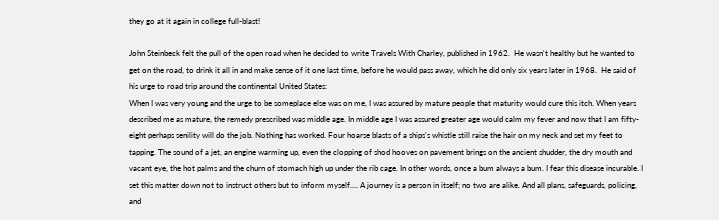they go at it again in college full-blast!

John Steinbeck felt the pull of the open road when he decided to write Travels With Charley, published in 1962.  He wasn't healthy but he wanted to get on the road, to drink it all in and make sense of it one last time, before he would pass away, which he did only six years later in 1968.  He said of his urge to road trip around the continental United States:
When I was very young and the urge to be someplace else was on me, I was assured by mature people that maturity would cure this itch. When years described me as mature, the remedy prescribed was middle age. In middle age I was assured greater age would calm my fever and now that I am fifty-eight perhaps senility will do the job. Nothing has worked. Four hoarse blasts of a ships's whistle still raise the hair on my neck and set my feet to tapping. The sound of a jet, an engine warming up, even the clopping of shod hooves on pavement brings on the ancient shudder, the dry mouth and vacant eye, the hot palms and the churn of stomach high up under the rib cage. In other words, once a bum always a bum. I fear this disease incurable. I set this matter down not to instruct others but to inform myself.... A journey is a person in itself; no two are alike. And all plans, safeguards, policing, and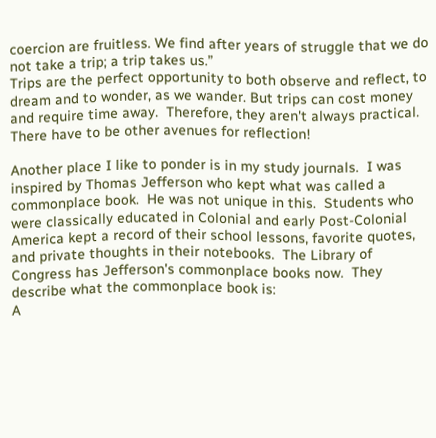coercion are fruitless. We find after years of struggle that we do not take a trip; a trip takes us.”
Trips are the perfect opportunity to both observe and reflect, to dream and to wonder, as we wander. But trips can cost money and require time away.  Therefore, they aren't always practical.  There have to be other avenues for reflection!

Another place I like to ponder is in my study journals.  I was inspired by Thomas Jefferson who kept what was called a commonplace book.  He was not unique in this.  Students who were classically educated in Colonial and early Post-Colonial America kept a record of their school lessons, favorite quotes, and private thoughts in their notebooks.  The Library of Congress has Jefferson's commonplace books now.  They describe what the commonplace book is:
A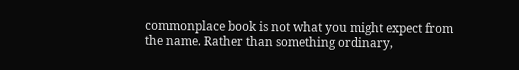commonplace book is not what you might expect from the name. Rather than something ordinary,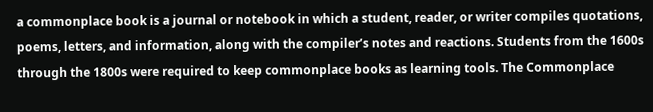a commonplace book is a journal or notebook in which a student, reader, or writer compiles quotations, poems, letters, and information, along with the compiler’s notes and reactions. Students from the 1600s through the 1800s were required to keep commonplace books as learning tools. The Commonplace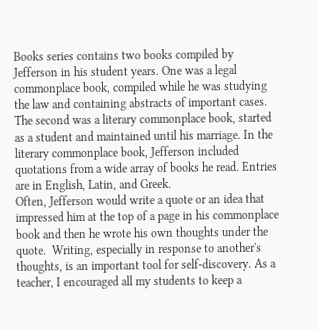Books series contains two books compiled by Jefferson in his student years. One was a legal commonplace book, compiled while he was studying the law and containing abstracts of important cases. The second was a literary commonplace book, started as a student and maintained until his marriage. In the literary commonplace book, Jefferson included quotations from a wide array of books he read. Entries are in English, Latin, and Greek.
Often, Jefferson would write a quote or an idea that impressed him at the top of a page in his commonplace book and then he wrote his own thoughts under the quote.  Writing, especially in response to another's thoughts, is an important tool for self-discovery. As a teacher, I encouraged all my students to keep a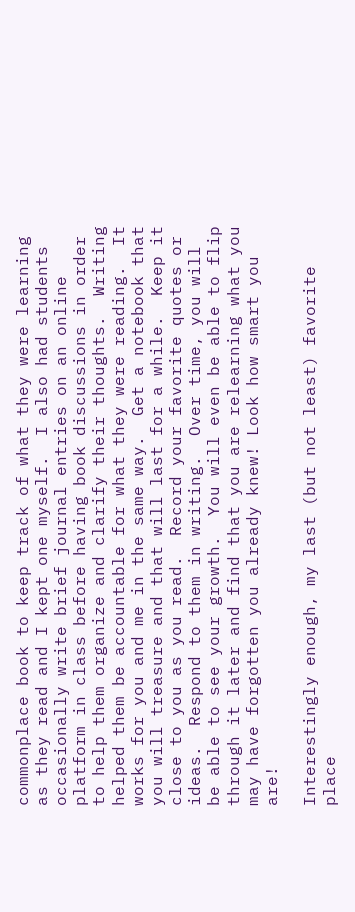commonplace book to keep track of what they were learning as they read and I kept one myself.  I also had students occasionally write brief journal entries on an online platform in class before having book discussions in order to help them organize and clarify their thoughts.  Writing helped them be accountable for what they were reading.  It works for you and me in the same way.  Get a notebook that you will treasure and that will last for a while.  Keep it close to you as you read.  Record your favorite quotes or ideas.  Respond to them in writing.  Over time, you will be able to see your growth.  You will even be able to flip through it later and find that you are relearning what you may have forgotten you already knew! Look how smart you are!

Interestingly enough, my last (but not least) favorite place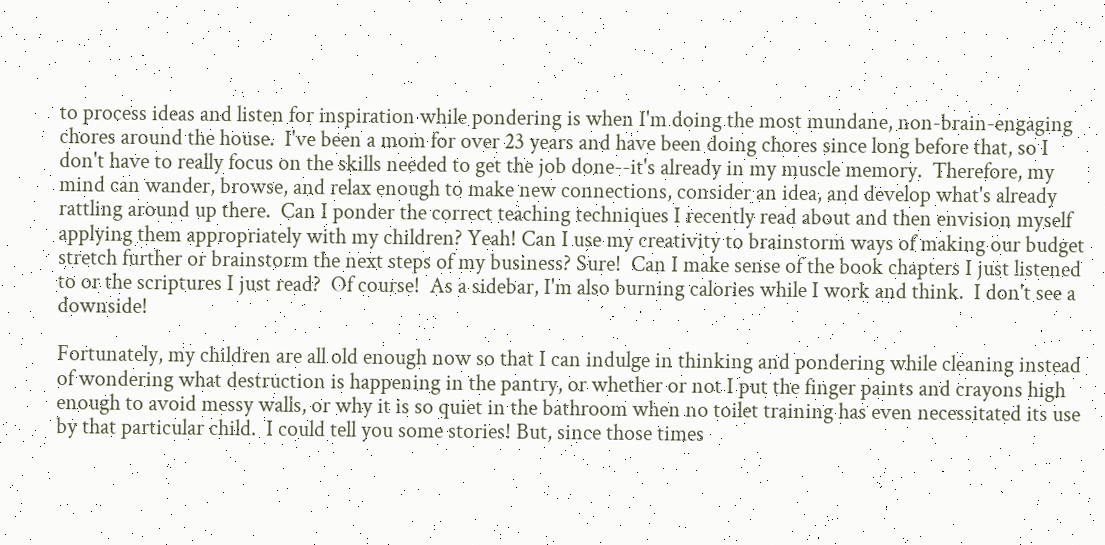to process ideas and listen for inspiration while pondering is when I'm doing the most mundane, non-brain-engaging chores around the house.  I've been a mom for over 23 years and have been doing chores since long before that, so I don't have to really focus on the skills needed to get the job done--it's already in my muscle memory.  Therefore, my mind can wander, browse, and relax enough to make new connections, consider an idea, and develop what's already rattling around up there.  Can I ponder the correct teaching techniques I recently read about and then envision myself applying them appropriately with my children? Yeah! Can I use my creativity to brainstorm ways of making our budget stretch further or brainstorm the next steps of my business? Sure!  Can I make sense of the book chapters I just listened to or the scriptures I just read?  Of course!  As a sidebar, I'm also burning calories while I work and think.  I don't see a downside!

Fortunately, my children are all old enough now so that I can indulge in thinking and pondering while cleaning instead of wondering what destruction is happening in the pantry, or whether or not I put the finger paints and crayons high enough to avoid messy walls, or why it is so quiet in the bathroom when no toilet training has even necessitated its use by that particular child.  I could tell you some stories! But, since those times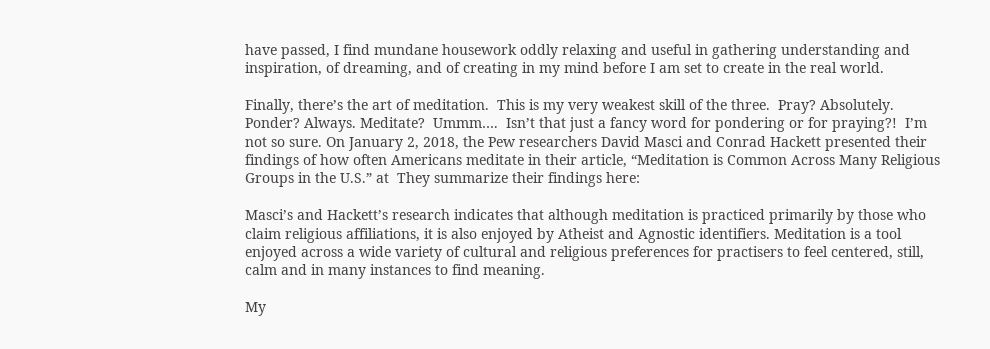have passed, I find mundane housework oddly relaxing and useful in gathering understanding and inspiration, of dreaming, and of creating in my mind before I am set to create in the real world.

Finally, there’s the art of meditation.  This is my very weakest skill of the three.  Pray? Absolutely. Ponder? Always. Meditate?  Ummm….  Isn’t that just a fancy word for pondering or for praying?!  I’m not so sure. On January 2, 2018, the Pew researchers David Masci and Conrad Hackett presented their findings of how often Americans meditate in their article, “Meditation is Common Across Many Religious Groups in the U.S.” at  They summarize their findings here:

Masci’s and Hackett’s research indicates that although meditation is practiced primarily by those who claim religious affiliations, it is also enjoyed by Atheist and Agnostic identifiers. Meditation is a tool enjoyed across a wide variety of cultural and religious preferences for practisers to feel centered, still, calm and in many instances to find meaning.

My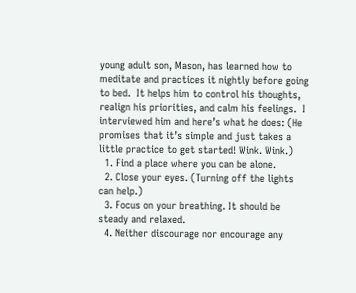young adult son, Mason, has learned how to meditate and practices it nightly before going to bed.  It helps him to control his thoughts, realign his priorities, and calm his feelings.  I interviewed him and here’s what he does: (He promises that it’s simple and just takes a little practice to get started! Wink. Wink.)
  1. Find a place where you can be alone.
  2. Close your eyes. (Turning off the lights can help.)
  3. Focus on your breathing. It should be steady and relaxed.
  4. Neither discourage nor encourage any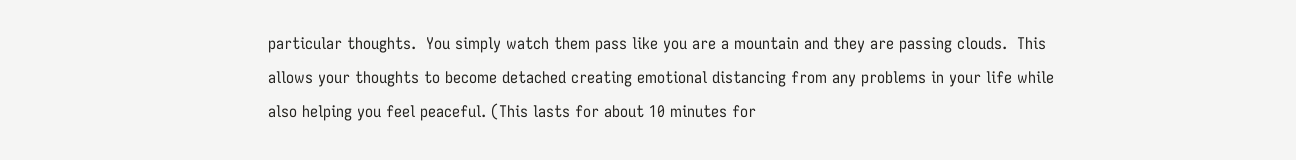particular thoughts.  You simply watch them pass like you are a mountain and they are passing clouds.  This allows your thoughts to become detached creating emotional distancing from any problems in your life while also helping you feel peaceful. (This lasts for about 10 minutes for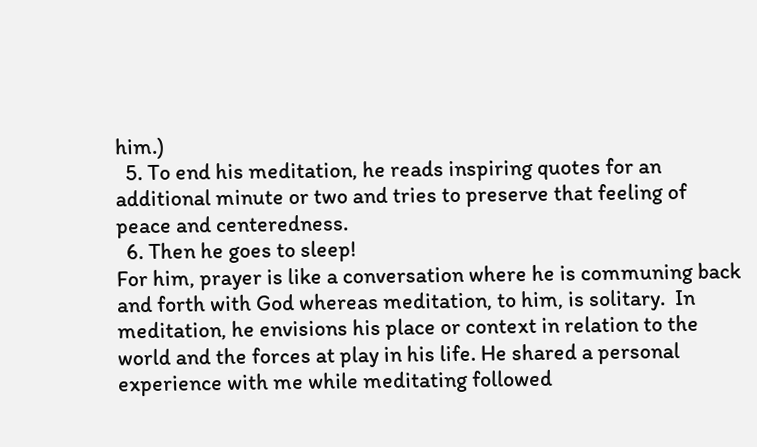him.)
  5. To end his meditation, he reads inspiring quotes for an additional minute or two and tries to preserve that feeling of peace and centeredness.
  6. Then he goes to sleep!
For him, prayer is like a conversation where he is communing back and forth with God whereas meditation, to him, is solitary.  In meditation, he envisions his place or context in relation to the world and the forces at play in his life. He shared a personal experience with me while meditating followed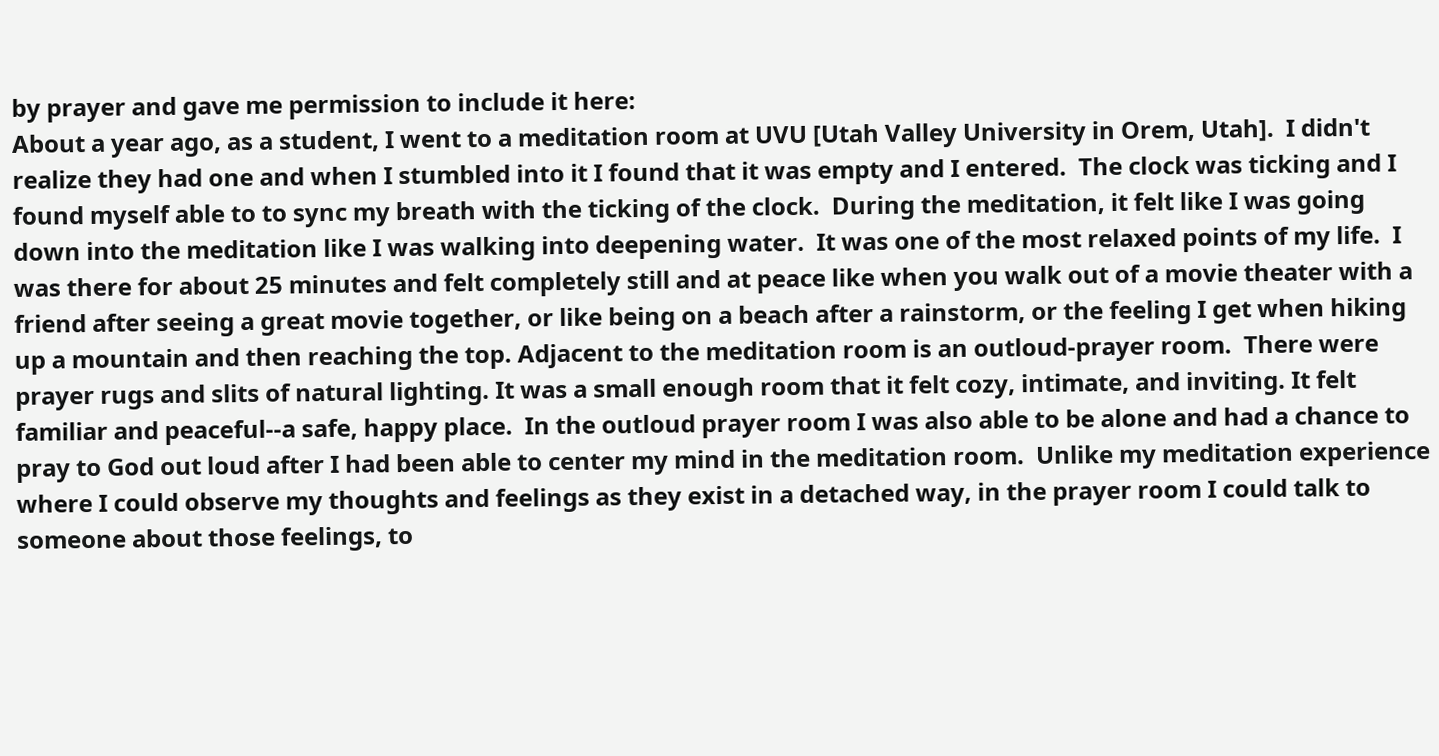by prayer and gave me permission to include it here:
About a year ago, as a student, I went to a meditation room at UVU [Utah Valley University in Orem, Utah].  I didn't realize they had one and when I stumbled into it I found that it was empty and I entered.  The clock was ticking and I found myself able to to sync my breath with the ticking of the clock.  During the meditation, it felt like I was going down into the meditation like I was walking into deepening water.  It was one of the most relaxed points of my life.  I was there for about 25 minutes and felt completely still and at peace like when you walk out of a movie theater with a friend after seeing a great movie together, or like being on a beach after a rainstorm, or the feeling I get when hiking up a mountain and then reaching the top. Adjacent to the meditation room is an outloud-prayer room.  There were prayer rugs and slits of natural lighting. It was a small enough room that it felt cozy, intimate, and inviting. It felt familiar and peaceful--a safe, happy place.  In the outloud prayer room I was also able to be alone and had a chance to pray to God out loud after I had been able to center my mind in the meditation room.  Unlike my meditation experience where I could observe my thoughts and feelings as they exist in a detached way, in the prayer room I could talk to someone about those feelings, to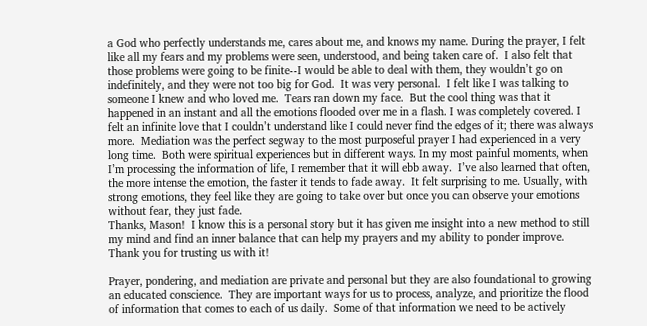a God who perfectly understands me, cares about me, and knows my name. During the prayer, I felt like all my fears and my problems were seen, understood, and being taken care of.  I also felt that those problems were going to be finite--I would be able to deal with them, they wouldn’t go on indefinitely, and they were not too big for God.  It was very personal.  I felt like I was talking to someone I knew and who loved me.  Tears ran down my face.  But the cool thing was that it happened in an instant and all the emotions flooded over me in a flash. I was completely covered. I felt an infinite love that I couldn’t understand like I could never find the edges of it; there was always more.  Mediation was the perfect segway to the most purposeful prayer I had experienced in a very long time.  Both were spiritual experiences but in different ways. In my most painful moments, when I’m processing the information of life, I remember that it will ebb away.  I’ve also learned that often, the more intense the emotion, the faster it tends to fade away.  It felt surprising to me. Usually, with strong emotions, they feel like they are going to take over but once you can observe your emotions without fear, they just fade.
Thanks, Mason!  I know this is a personal story but it has given me insight into a new method to still my mind and find an inner balance that can help my prayers and my ability to ponder improve.  Thank you for trusting us with it!

Prayer, pondering, and mediation are private and personal but they are also foundational to growing an educated conscience.  They are important ways for us to process, analyze, and prioritize the flood of information that comes to each of us daily.  Some of that information we need to be actively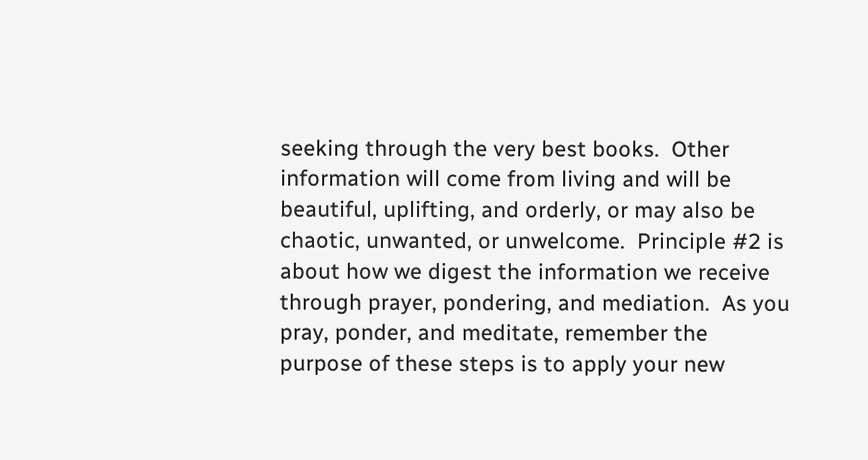seeking through the very best books.  Other information will come from living and will be beautiful, uplifting, and orderly, or may also be chaotic, unwanted, or unwelcome.  Principle #2 is about how we digest the information we receive through prayer, pondering, and mediation.  As you pray, ponder, and meditate, remember the purpose of these steps is to apply your new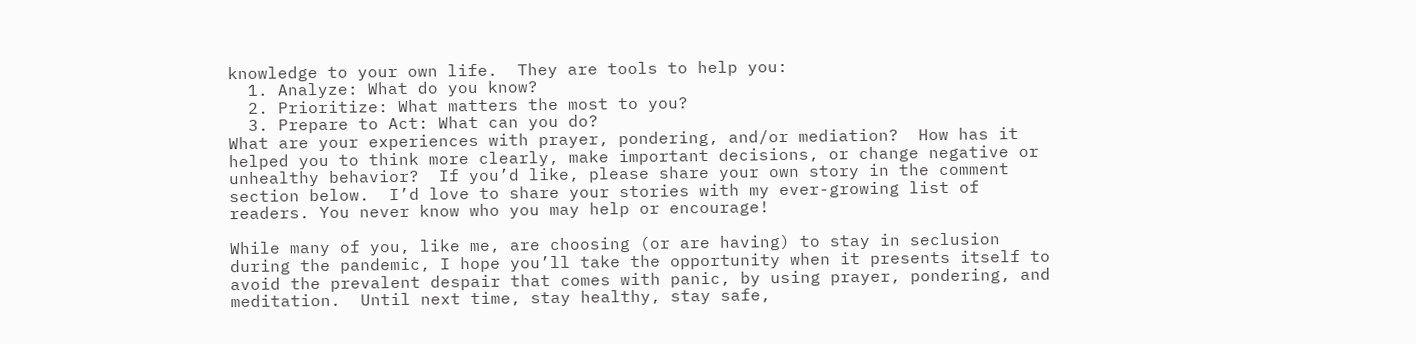knowledge to your own life.  They are tools to help you:
  1. Analyze: What do you know?
  2. Prioritize: What matters the most to you?
  3. Prepare to Act: What can you do?
What are your experiences with prayer, pondering, and/or mediation?  How has it helped you to think more clearly, make important decisions, or change negative or unhealthy behavior?  If you’d like, please share your own story in the comment section below.  I’d love to share your stories with my ever-growing list of readers. You never know who you may help or encourage!

While many of you, like me, are choosing (or are having) to stay in seclusion during the pandemic, I hope you’ll take the opportunity when it presents itself to avoid the prevalent despair that comes with panic, by using prayer, pondering, and meditation.  Until next time, stay healthy, stay safe,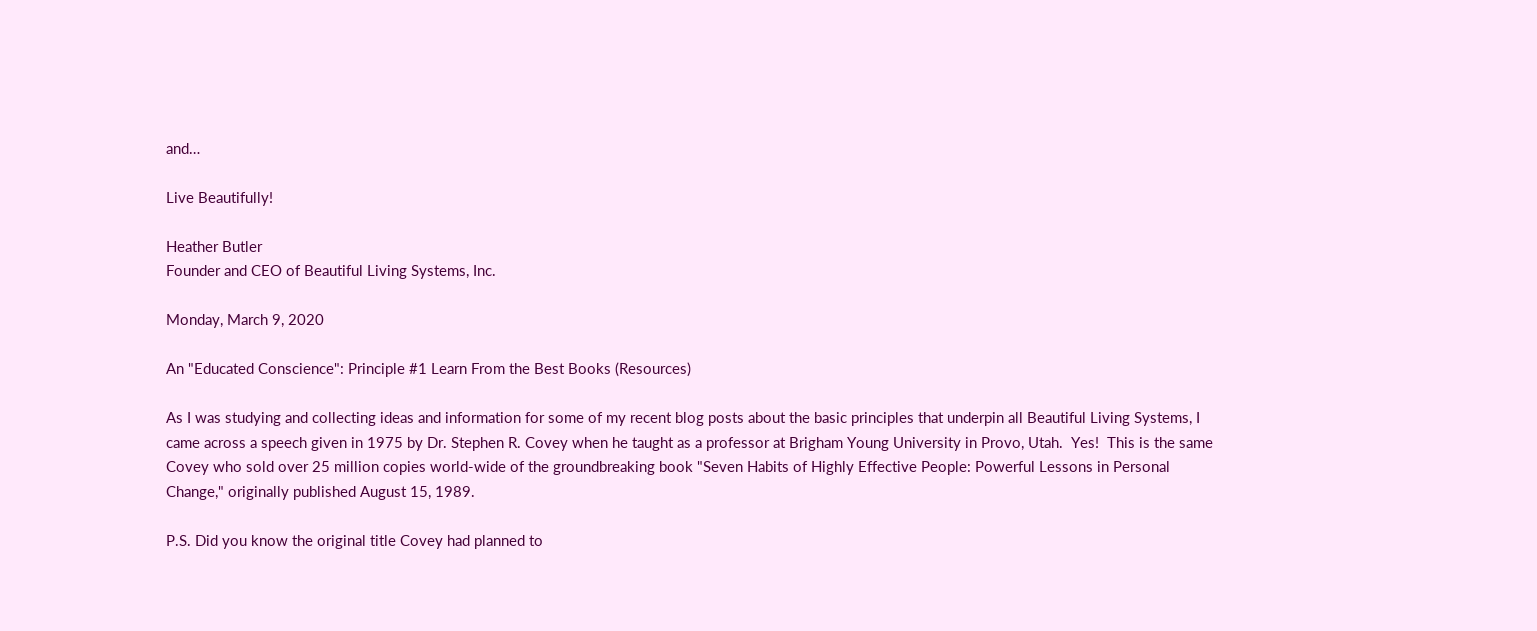and…

Live Beautifully!

Heather Butler
Founder and CEO of Beautiful Living Systems, Inc.

Monday, March 9, 2020

An "Educated Conscience": Principle #1 Learn From the Best Books (Resources)

As I was studying and collecting ideas and information for some of my recent blog posts about the basic principles that underpin all Beautiful Living Systems, I came across a speech given in 1975 by Dr. Stephen R. Covey when he taught as a professor at Brigham Young University in Provo, Utah.  Yes!  This is the same Covey who sold over 25 million copies world-wide of the groundbreaking book "Seven Habits of Highly Effective People: Powerful Lessons in Personal Change," originally published August 15, 1989.

P.S. Did you know the original title Covey had planned to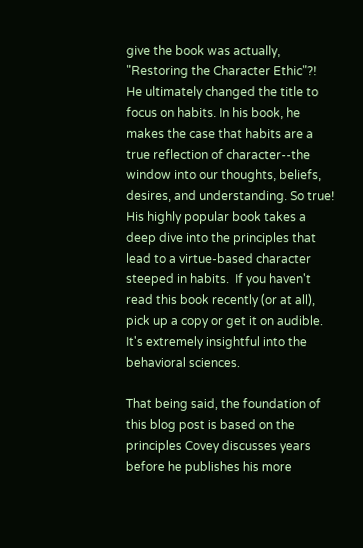give the book was actually, "Restoring the Character Ethic"?!  He ultimately changed the title to focus on habits. In his book, he makes the case that habits are a true reflection of character--the window into our thoughts, beliefs, desires, and understanding. So true! His highly popular book takes a deep dive into the principles that lead to a virtue-based character steeped in habits.  If you haven't read this book recently (or at all), pick up a copy or get it on audible.  It's extremely insightful into the behavioral sciences.

That being said, the foundation of this blog post is based on the principles Covey discusses years before he publishes his more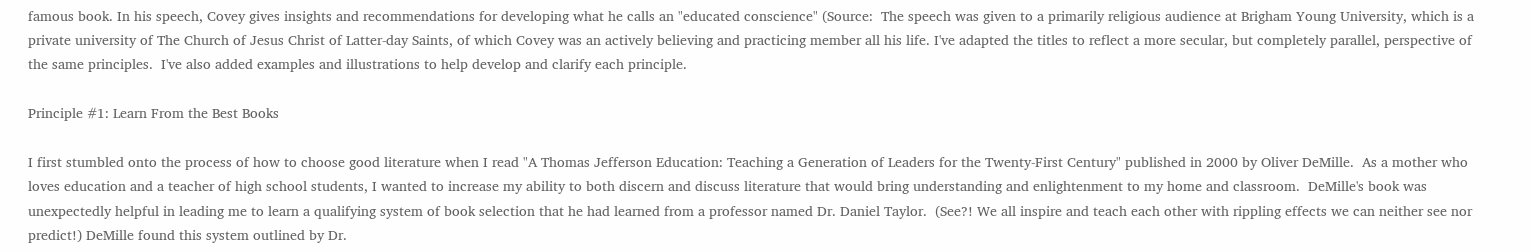famous book. In his speech, Covey gives insights and recommendations for developing what he calls an "educated conscience" (Source:  The speech was given to a primarily religious audience at Brigham Young University, which is a private university of The Church of Jesus Christ of Latter-day Saints, of which Covey was an actively believing and practicing member all his life. I've adapted the titles to reflect a more secular, but completely parallel, perspective of the same principles.  I've also added examples and illustrations to help develop and clarify each principle.

Principle #1: Learn From the Best Books

I first stumbled onto the process of how to choose good literature when I read "A Thomas Jefferson Education: Teaching a Generation of Leaders for the Twenty-First Century" published in 2000 by Oliver DeMille.  As a mother who loves education and a teacher of high school students, I wanted to increase my ability to both discern and discuss literature that would bring understanding and enlightenment to my home and classroom.  DeMille's book was unexpectedly helpful in leading me to learn a qualifying system of book selection that he had learned from a professor named Dr. Daniel Taylor.  (See?! We all inspire and teach each other with rippling effects we can neither see nor predict!) DeMille found this system outlined by Dr.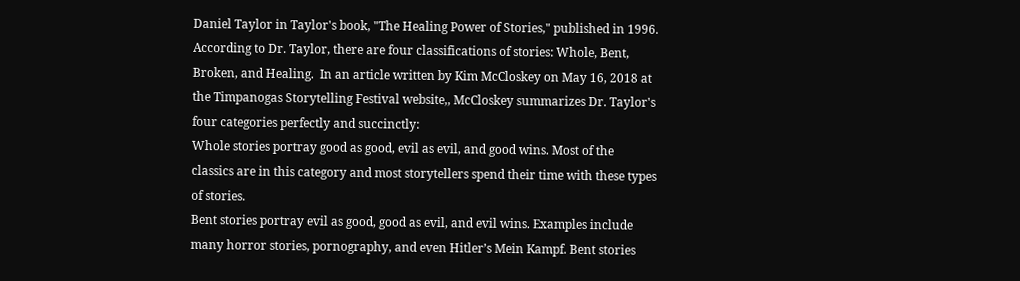Daniel Taylor in Taylor's book, "The Healing Power of Stories," published in 1996. According to Dr. Taylor, there are four classifications of stories: Whole, Bent, Broken, and Healing.  In an article written by Kim McCloskey on May 16, 2018 at the Timpanogas Storytelling Festival website,, McCloskey summarizes Dr. Taylor's four categories perfectly and succinctly:
Whole stories portray good as good, evil as evil, and good wins. Most of the classics are in this category and most storytellers spend their time with these types of stories.
Bent stories portray evil as good, good as evil, and evil wins. Examples include many horror stories, pornography, and even Hitler’s Mein Kampf. Bent stories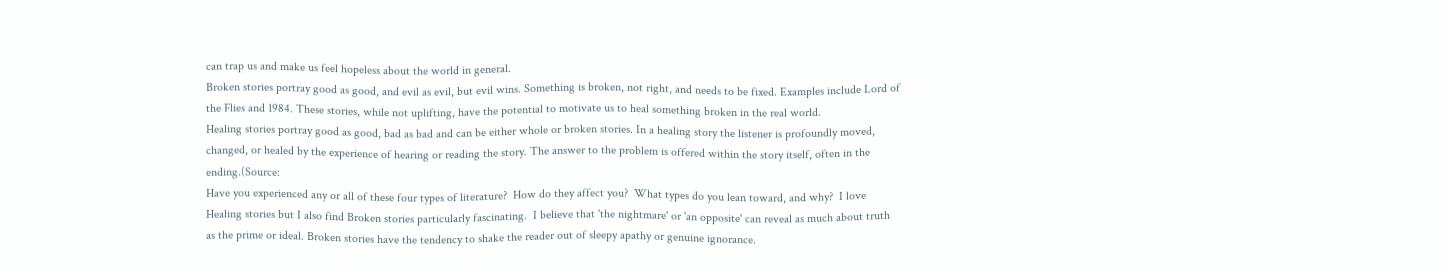can trap us and make us feel hopeless about the world in general.
Broken stories portray good as good, and evil as evil, but evil wins. Something is broken, not right, and needs to be fixed. Examples include Lord of the Flies and 1984. These stories, while not uplifting, have the potential to motivate us to heal something broken in the real world.
Healing stories portray good as good, bad as bad and can be either whole or broken stories. In a healing story the listener is profoundly moved, changed, or healed by the experience of hearing or reading the story. The answer to the problem is offered within the story itself, often in the ending.(Source:
Have you experienced any or all of these four types of literature?  How do they affect you?  What types do you lean toward, and why?  I love Healing stories but I also find Broken stories particularly fascinating.  I believe that 'the nightmare' or 'an opposite' can reveal as much about truth as the prime or ideal. Broken stories have the tendency to shake the reader out of sleepy apathy or genuine ignorance.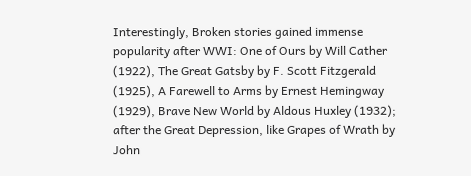Interestingly, Broken stories gained immense popularity after WWI: One of Ours by Will Cather (1922), The Great Gatsby by F. Scott Fitzgerald (1925), A Farewell to Arms by Ernest Hemingway (1929), Brave New World by Aldous Huxley (1932); after the Great Depression, like Grapes of Wrath by John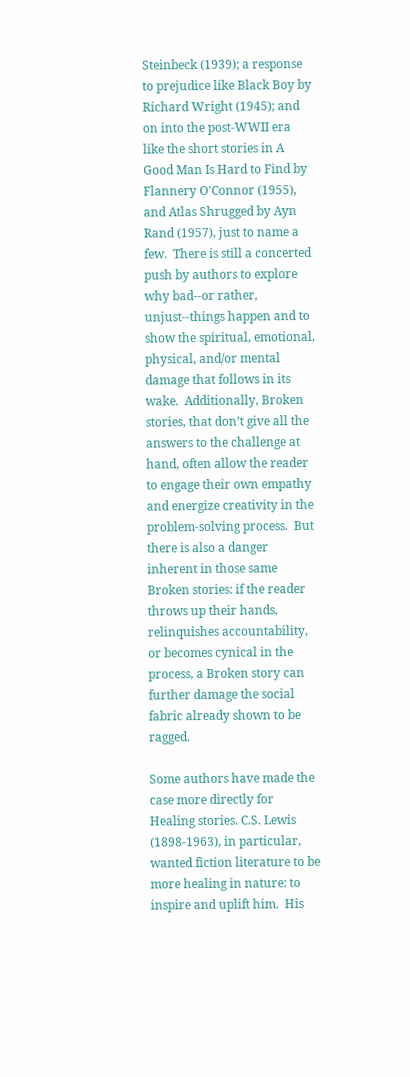Steinbeck (1939); a response to prejudice like Black Boy by Richard Wright (1945); and on into the post-WWII era like the short stories in A Good Man Is Hard to Find by Flannery O'Connor (1955), and Atlas Shrugged by Ayn Rand (1957), just to name a few.  There is still a concerted push by authors to explore why bad--or rather, unjust--things happen and to show the spiritual, emotional, physical, and/or mental damage that follows in its wake.  Additionally, Broken stories, that don’t give all the answers to the challenge at hand, often allow the reader to engage their own empathy and energize creativity in the problem-solving process.  But there is also a danger inherent in those same Broken stories: if the reader throws up their hands, relinquishes accountability, or becomes cynical in the process, a Broken story can further damage the social fabric already shown to be ragged.

Some authors have made the case more directly for Healing stories. C.S. Lewis (1898-1963), in particular, wanted fiction literature to be more healing in nature: to inspire and uplift him.  His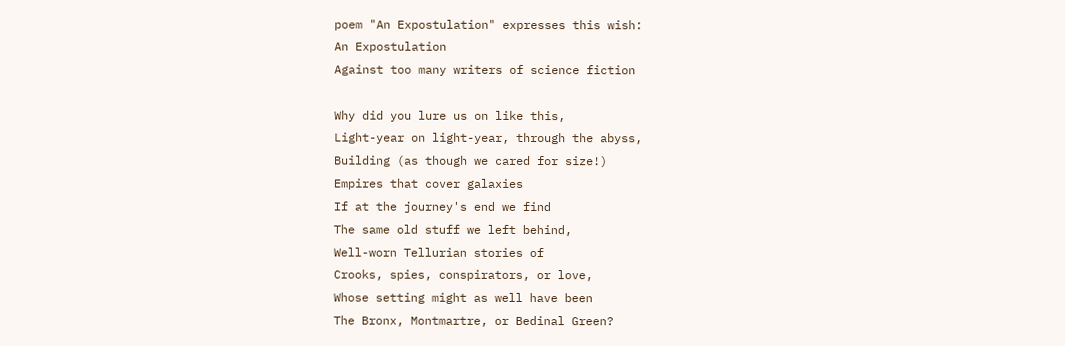poem "An Expostulation" expresses this wish:
An Expostulation
Against too many writers of science fiction

Why did you lure us on like this,
Light-year on light-year, through the abyss,
Building (as though we cared for size!)
Empires that cover galaxies
If at the journey's end we find
The same old stuff we left behind,
Well-worn Tellurian stories of
Crooks, spies, conspirators, or love,
Whose setting might as well have been
The Bronx, Montmartre, or Bedinal Green?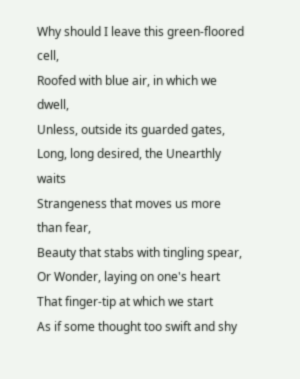Why should I leave this green-floored cell,
Roofed with blue air, in which we dwell,
Unless, outside its guarded gates,
Long, long desired, the Unearthly waits
Strangeness that moves us more than fear,
Beauty that stabs with tingling spear,
Or Wonder, laying on one's heart
That finger-tip at which we start
As if some thought too swift and shy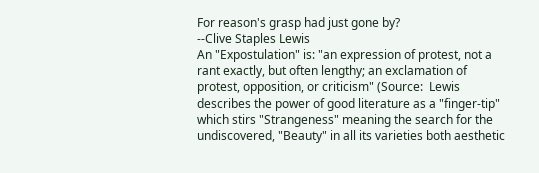For reason's grasp had just gone by?
--Clive Staples Lewis
An "Expostulation" is: "an expression of protest, not a rant exactly, but often lengthy; an exclamation of protest, opposition, or criticism" (Source:  Lewis describes the power of good literature as a "finger-tip" which stirs "Strangeness" meaning the search for the undiscovered, "Beauty" in all its varieties both aesthetic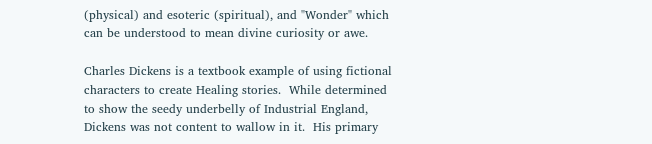(physical) and esoteric (spiritual), and "Wonder" which can be understood to mean divine curiosity or awe.

Charles Dickens is a textbook example of using fictional characters to create Healing stories.  While determined to show the seedy underbelly of Industrial England, Dickens was not content to wallow in it.  His primary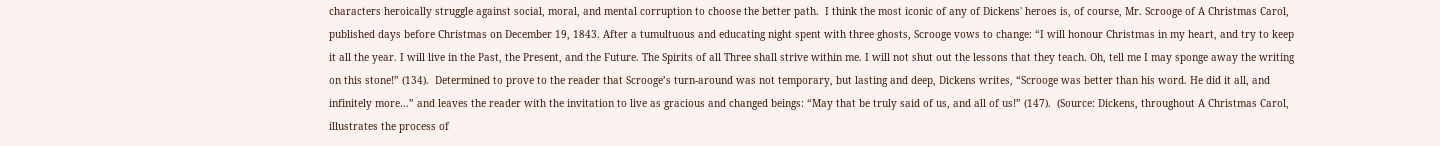characters heroically struggle against social, moral, and mental corruption to choose the better path.  I think the most iconic of any of Dickens' heroes is, of course, Mr. Scrooge of A Christmas Carol, published days before Christmas on December 19, 1843. After a tumultuous and educating night spent with three ghosts, Scrooge vows to change: “I will honour Christmas in my heart, and try to keep it all the year. I will live in the Past, the Present, and the Future. The Spirits of all Three shall strive within me. I will not shut out the lessons that they teach. Oh, tell me I may sponge away the writing on this stone!” (134).  Determined to prove to the reader that Scrooge’s turn-around was not temporary, but lasting and deep, Dickens writes, “Scrooge was better than his word. He did it all, and infinitely more…” and leaves the reader with the invitation to live as gracious and changed beings: “May that be truly said of us, and all of us!” (147).  (Source: Dickens, throughout A Christmas Carol, illustrates the process of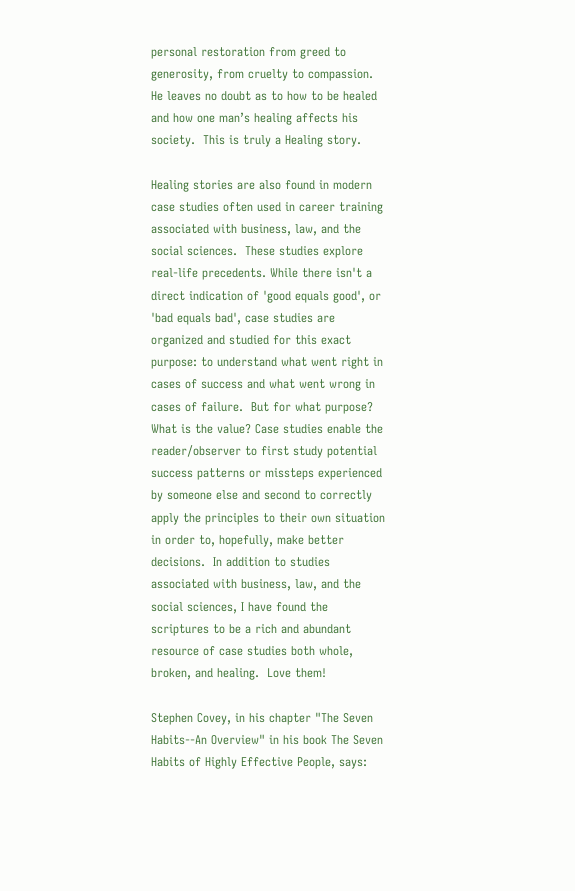personal restoration from greed to generosity, from cruelty to compassion.  He leaves no doubt as to how to be healed and how one man’s healing affects his society.  This is truly a Healing story.

Healing stories are also found in modern case studies often used in career training associated with business, law, and the social sciences.  These studies explore real-life precedents. While there isn't a direct indication of 'good equals good', or 'bad equals bad', case studies are organized and studied for this exact purpose: to understand what went right in cases of success and what went wrong in cases of failure.  But for what purpose?  What is the value? Case studies enable the reader/observer to first study potential success patterns or missteps experienced by someone else and second to correctly apply the principles to their own situation in order to, hopefully, make better decisions.  In addition to studies associated with business, law, and the social sciences, I have found the scriptures to be a rich and abundant resource of case studies both whole, broken, and healing.  Love them!

Stephen Covey, in his chapter "The Seven Habits--An Overview" in his book The Seven Habits of Highly Effective People, says: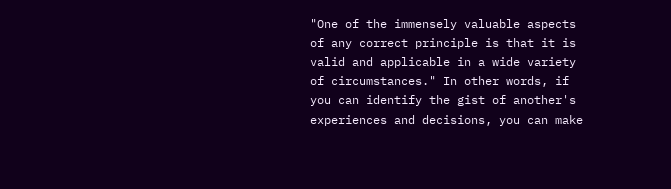"One of the immensely valuable aspects of any correct principle is that it is valid and applicable in a wide variety of circumstances." In other words, if you can identify the gist of another's experiences and decisions, you can make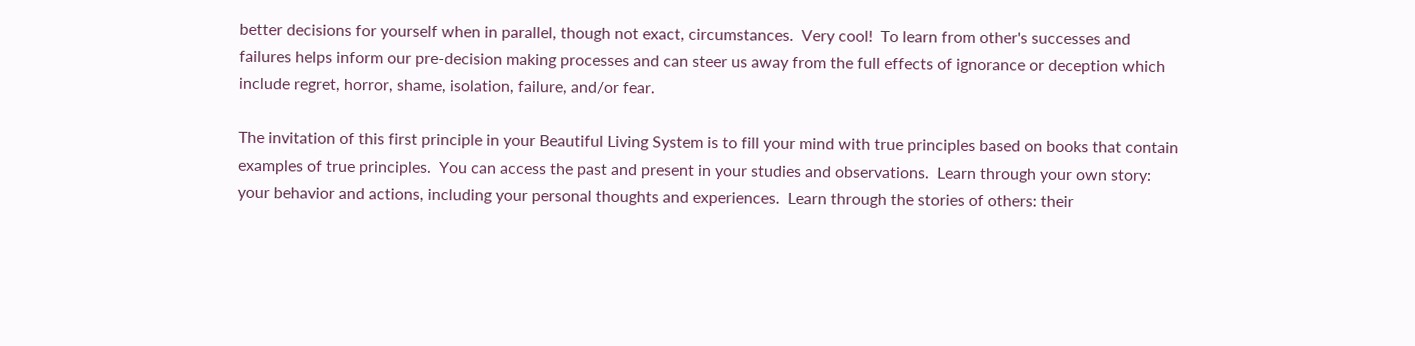better decisions for yourself when in parallel, though not exact, circumstances.  Very cool!  To learn from other's successes and failures helps inform our pre-decision making processes and can steer us away from the full effects of ignorance or deception which include regret, horror, shame, isolation, failure, and/or fear.

The invitation of this first principle in your Beautiful Living System is to fill your mind with true principles based on books that contain examples of true principles.  You can access the past and present in your studies and observations.  Learn through your own story: your behavior and actions, including your personal thoughts and experiences.  Learn through the stories of others: their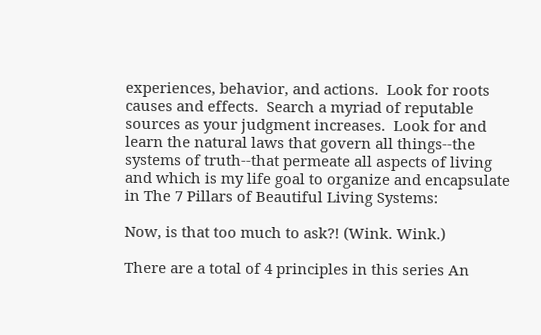experiences, behavior, and actions.  Look for roots causes and effects.  Search a myriad of reputable sources as your judgment increases.  Look for and learn the natural laws that govern all things--the systems of truth--that permeate all aspects of living and which is my life goal to organize and encapsulate in The 7 Pillars of Beautiful Living Systems:

Now, is that too much to ask?! (Wink. Wink.)

There are a total of 4 principles in this series An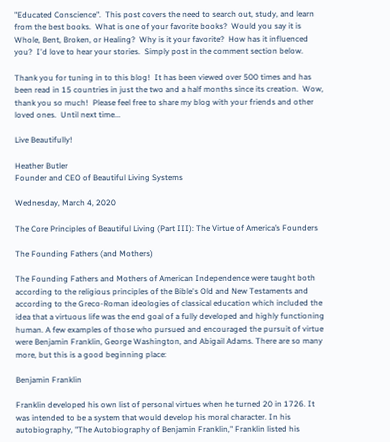"Educated Conscience".  This post covers the need to search out, study, and learn from the best books.  What is one of your favorite books?  Would you say it is Whole, Bent, Broken, or Healing?  Why is it your favorite?  How has it influenced you?  I'd love to hear your stories.  Simply post in the comment section below.

Thank you for tuning in to this blog!  It has been viewed over 500 times and has been read in 15 countries in just the two and a half months since its creation.  Wow, thank you so much!  Please feel free to share my blog with your friends and other loved ones.  Until next time...

Live Beautifully!

Heather Butler
Founder and CEO of Beautiful Living Systems

Wednesday, March 4, 2020

The Core Principles of Beautiful Living (Part III): The Virtue of America’s Founders

The Founding Fathers (and Mothers)

The Founding Fathers and Mothers of American Independence were taught both according to the religious principles of the Bible's Old and New Testaments and according to the Greco-Roman ideologies of classical education which included the idea that a virtuous life was the end goal of a fully developed and highly functioning human. A few examples of those who pursued and encouraged the pursuit of virtue were Benjamin Franklin, George Washington, and Abigail Adams. There are so many more, but this is a good beginning place:

Benjamin Franklin

Franklin developed his own list of personal virtues when he turned 20 in 1726. It was intended to be a system that would develop his moral character. In his autobiography, "The Autobiography of Benjamin Franklin," Franklin listed his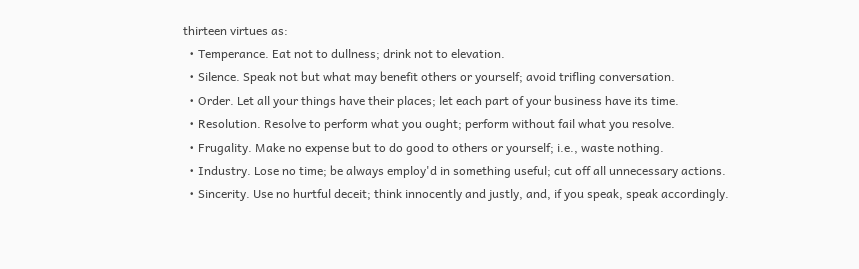thirteen virtues as:
  • Temperance. Eat not to dullness; drink not to elevation.
  • Silence. Speak not but what may benefit others or yourself; avoid trifling conversation.
  • Order. Let all your things have their places; let each part of your business have its time.
  • Resolution. Resolve to perform what you ought; perform without fail what you resolve.
  • Frugality. Make no expense but to do good to others or yourself; i.e., waste nothing.
  • Industry. Lose no time; be always employ'd in something useful; cut off all unnecessary actions.
  • Sincerity. Use no hurtful deceit; think innocently and justly, and, if you speak, speak accordingly.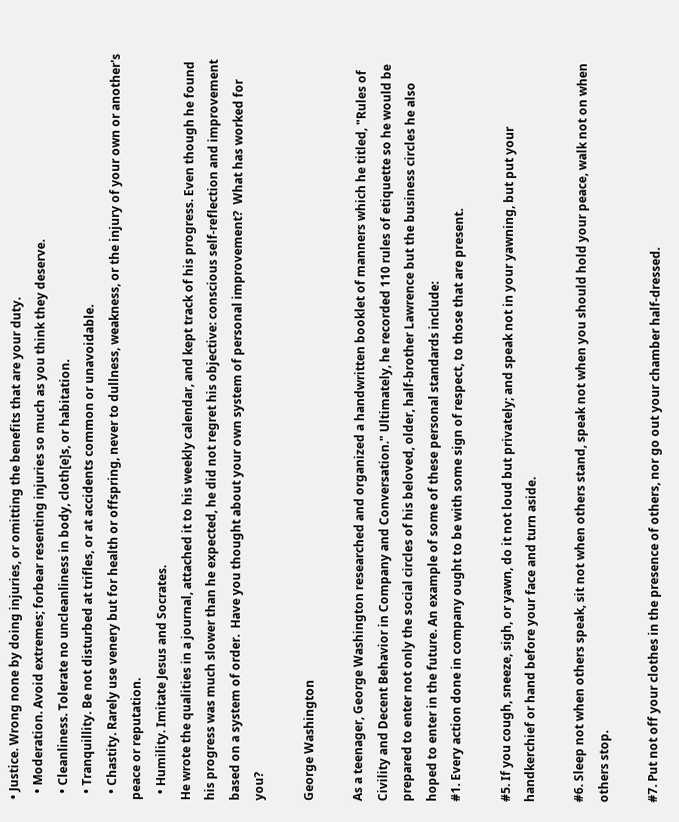• Justice. Wrong none by doing injuries, or omitting the benefits that are your duty.
  • Moderation. Avoid extremes; forbear resenting injuries so much as you think they deserve.
  • Cleanliness. Tolerate no uncleanliness in body, cloth[e]s, or habitation.
  • Tranquillity. Be not disturbed at trifles, or at accidents common or unavoidable.
  • Chastity. Rarely use venery but for health or offspring, never to dullness, weakness, or the injury of your own or another's peace or reputation.
  • Humility. Imitate Jesus and Socrates.
He wrote the qualities in a journal, attached it to his weekly calendar, and kept track of his progress. Even though he found his progress was much slower than he expected, he did not regret his objective: conscious self-reflection and improvement based on a system of order.  Have you thought about your own system of personal improvement?  What has worked for you?

George Washington

As a teenager, George Washington researched and organized a handwritten booklet of manners which he titled, "Rules of Civility and Decent Behavior in Company and Conversation." Ultimately, he recorded 110 rules of etiquette so he would be prepared to enter not only the social circles of his beloved, older, half-brother Lawrence but the business circles he also hoped to enter in the future. An example of some of these personal standards include:
#1. Every action done in company ought to be with some sign of respect, to those that are present.

#5. If you cough, sneeze, sigh, or yawn, do it not loud but privately; and speak not in your yawning, but put your handkerchief or hand before your face and turn aside.

#6. Sleep not when others speak, sit not when others stand, speak not when you should hold your peace, walk not on when others stop.

#7. Put not off your clothes in the presence of others, nor go out your chamber half-dressed.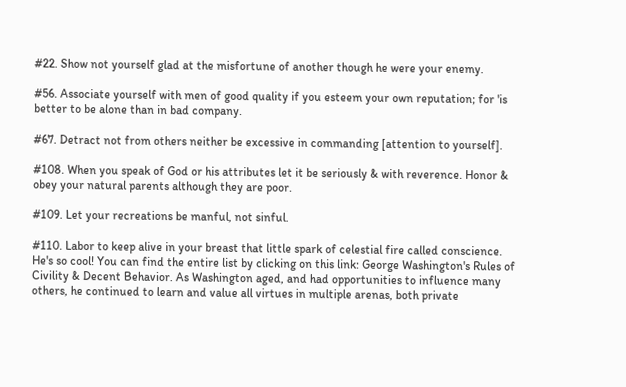#22. Show not yourself glad at the misfortune of another though he were your enemy.

#56. Associate yourself with men of good quality if you esteem your own reputation; for 'is better to be alone than in bad company.

#67. Detract not from others neither be excessive in commanding [attention to yourself].

#108. When you speak of God or his attributes let it be seriously & with reverence. Honor & obey your natural parents although they are poor.

#109. Let your recreations be manful, not sinful.

#110. Labor to keep alive in your breast that little spark of celestial fire called conscience.
He's so cool! You can find the entire list by clicking on this link: George Washington's Rules of Civility & Decent Behavior. As Washington aged, and had opportunities to influence many others, he continued to learn and value all virtues in multiple arenas, both private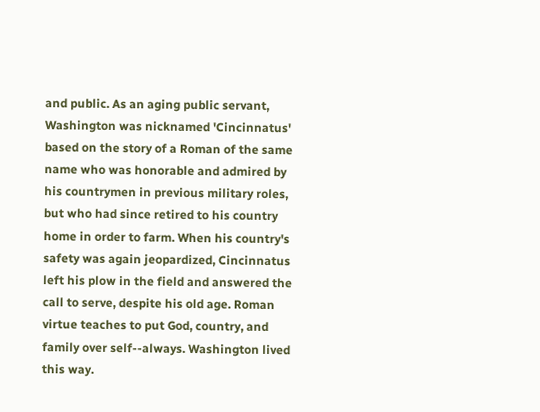and public. As an aging public servant, Washington was nicknamed 'Cincinnatus' based on the story of a Roman of the same name who was honorable and admired by his countrymen in previous military roles, but who had since retired to his country home in order to farm. When his country's safety was again jeopardized, Cincinnatus left his plow in the field and answered the call to serve, despite his old age. Roman virtue teaches to put God, country, and family over self--always. Washington lived this way.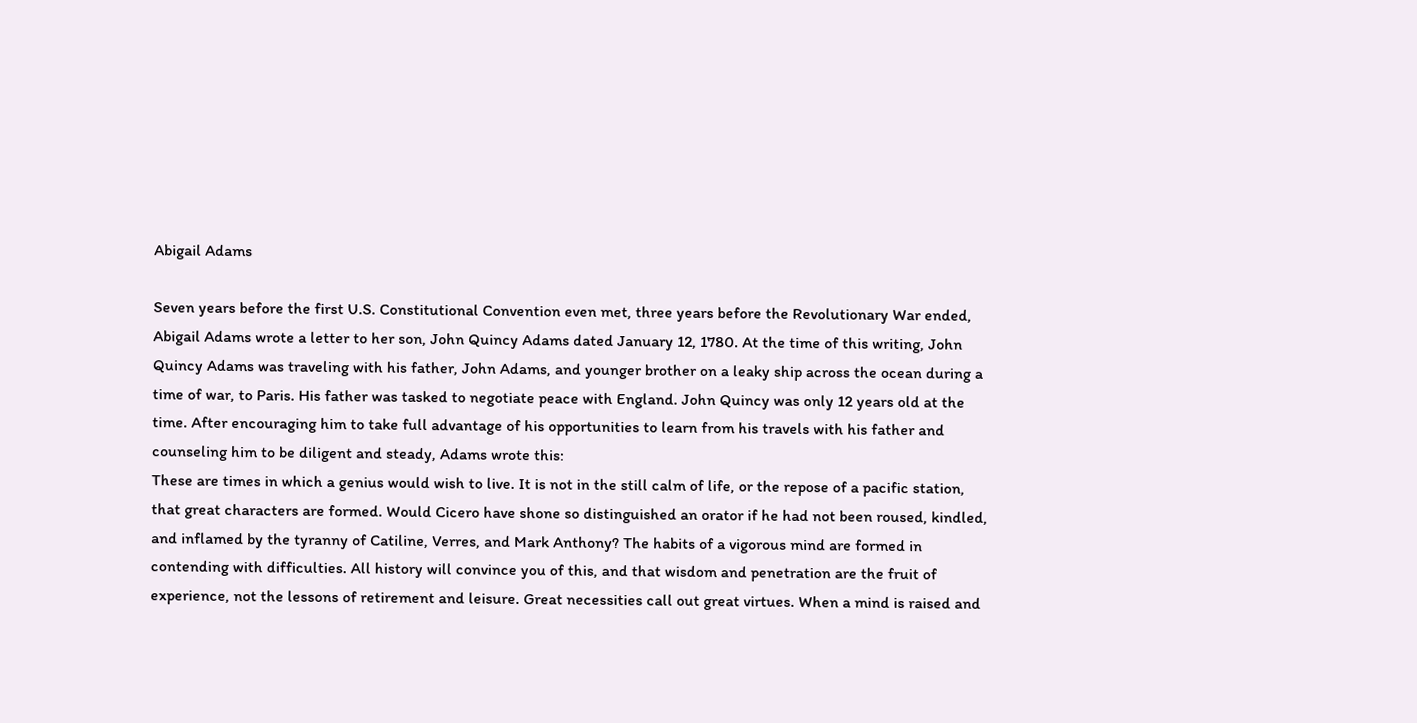Abigail Adams

Seven years before the first U.S. Constitutional Convention even met, three years before the Revolutionary War ended, Abigail Adams wrote a letter to her son, John Quincy Adams dated January 12, 1780. At the time of this writing, John Quincy Adams was traveling with his father, John Adams, and younger brother on a leaky ship across the ocean during a time of war, to Paris. His father was tasked to negotiate peace with England. John Quincy was only 12 years old at the time. After encouraging him to take full advantage of his opportunities to learn from his travels with his father and counseling him to be diligent and steady, Adams wrote this:
These are times in which a genius would wish to live. It is not in the still calm of life, or the repose of a pacific station, that great characters are formed. Would Cicero have shone so distinguished an orator if he had not been roused, kindled, and inflamed by the tyranny of Catiline, Verres, and Mark Anthony? The habits of a vigorous mind are formed in contending with difficulties. All history will convince you of this, and that wisdom and penetration are the fruit of experience, not the lessons of retirement and leisure. Great necessities call out great virtues. When a mind is raised and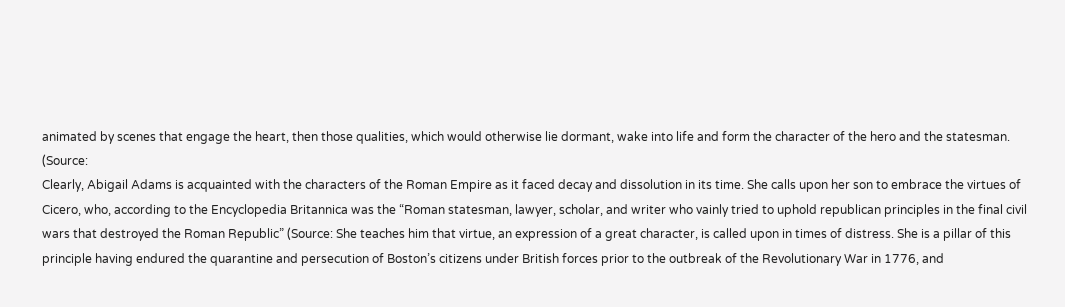animated by scenes that engage the heart, then those qualities, which would otherwise lie dormant, wake into life and form the character of the hero and the statesman. (Source:
Clearly, Abigail Adams is acquainted with the characters of the Roman Empire as it faced decay and dissolution in its time. She calls upon her son to embrace the virtues of Cicero, who, according to the Encyclopedia Britannica was the “Roman statesman, lawyer, scholar, and writer who vainly tried to uphold republican principles in the final civil wars that destroyed the Roman Republic” (Source: She teaches him that virtue, an expression of a great character, is called upon in times of distress. She is a pillar of this principle having endured the quarantine and persecution of Boston’s citizens under British forces prior to the outbreak of the Revolutionary War in 1776, and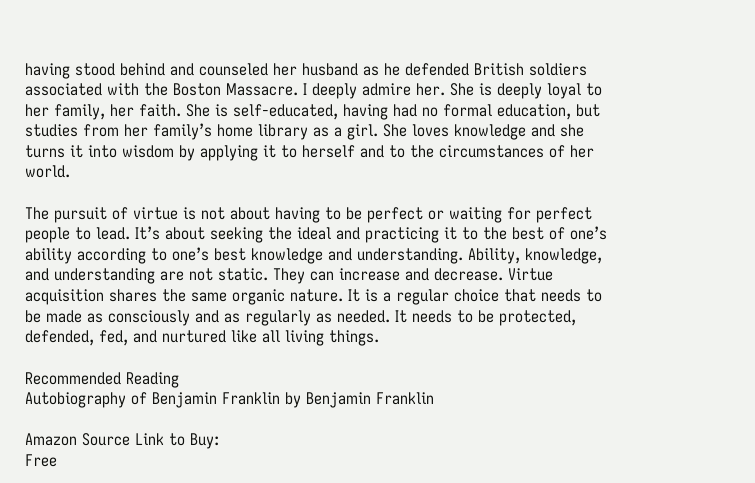having stood behind and counseled her husband as he defended British soldiers associated with the Boston Massacre. I deeply admire her. She is deeply loyal to her family, her faith. She is self-educated, having had no formal education, but studies from her family’s home library as a girl. She loves knowledge and she turns it into wisdom by applying it to herself and to the circumstances of her world.

The pursuit of virtue is not about having to be perfect or waiting for perfect people to lead. It’s about seeking the ideal and practicing it to the best of one’s ability according to one’s best knowledge and understanding. Ability, knowledge, and understanding are not static. They can increase and decrease. Virtue acquisition shares the same organic nature. It is a regular choice that needs to be made as consciously and as regularly as needed. It needs to be protected, defended, fed, and nurtured like all living things.

Recommended Reading
Autobiography of Benjamin Franklin by Benjamin Franklin

Amazon Source Link to Buy:
Free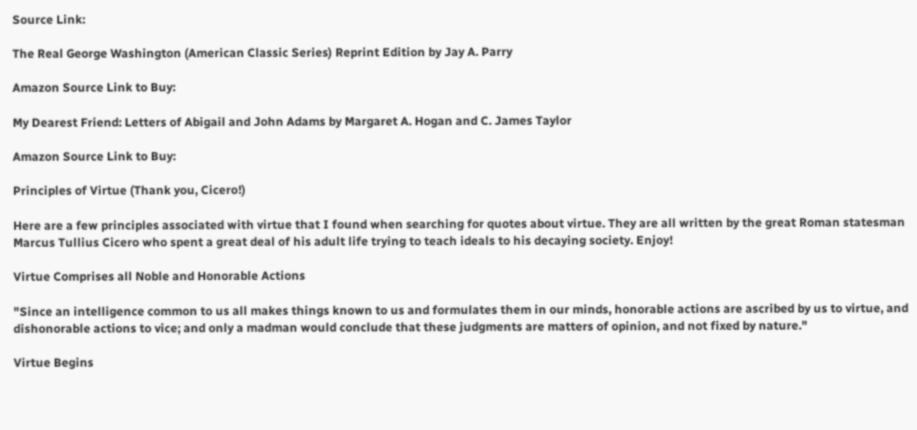Source Link:

The Real George Washington (American Classic Series) Reprint Edition by Jay A. Parry

Amazon Source Link to Buy:

My Dearest Friend: Letters of Abigail and John Adams by Margaret A. Hogan and C. James Taylor

Amazon Source Link to Buy:

Principles of Virtue (Thank you, Cicero!)

Here are a few principles associated with virtue that I found when searching for quotes about virtue. They are all written by the great Roman statesman Marcus Tullius Cicero who spent a great deal of his adult life trying to teach ideals to his decaying society. Enjoy!

Virtue Comprises all Noble and Honorable Actions

"Since an intelligence common to us all makes things known to us and formulates them in our minds, honorable actions are ascribed by us to virtue, and dishonorable actions to vice; and only a madman would conclude that these judgments are matters of opinion, and not fixed by nature."

Virtue Begins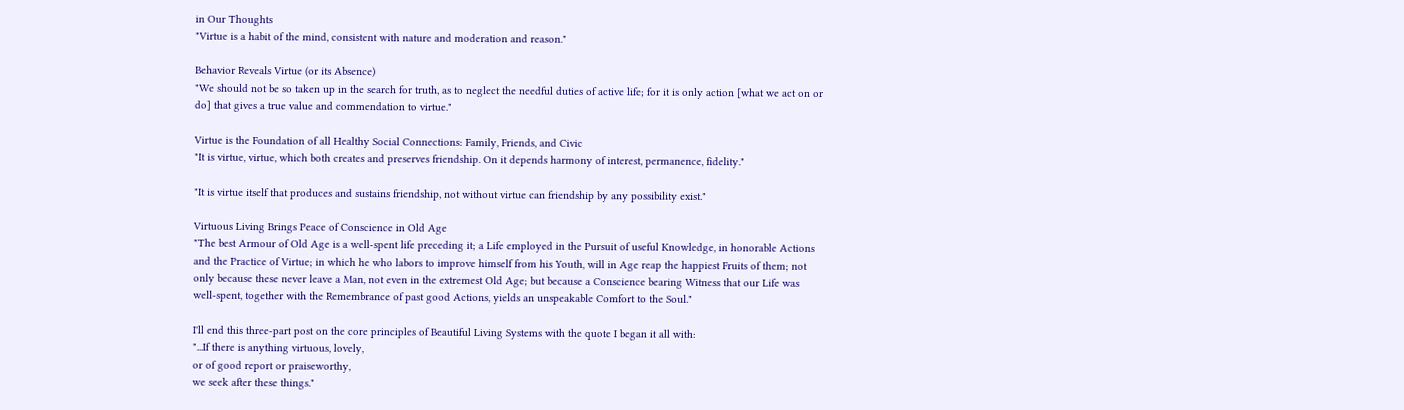in Our Thoughts
"Virtue is a habit of the mind, consistent with nature and moderation and reason."

Behavior Reveals Virtue (or its Absence)
"We should not be so taken up in the search for truth, as to neglect the needful duties of active life; for it is only action [what we act on or do] that gives a true value and commendation to virtue."

Virtue is the Foundation of all Healthy Social Connections: Family, Friends, and Civic
"It is virtue, virtue, which both creates and preserves friendship. On it depends harmony of interest, permanence, fidelity."

"It is virtue itself that produces and sustains friendship, not without virtue can friendship by any possibility exist."

Virtuous Living Brings Peace of Conscience in Old Age
"The best Armour of Old Age is a well-spent life preceding it; a Life employed in the Pursuit of useful Knowledge, in honorable Actions and the Practice of Virtue; in which he who labors to improve himself from his Youth, will in Age reap the happiest Fruits of them; not only because these never leave a Man, not even in the extremest Old Age; but because a Conscience bearing Witness that our Life was well-spent, together with the Remembrance of past good Actions, yields an unspeakable Comfort to the Soul."

I'll end this three-part post on the core principles of Beautiful Living Systems with the quote I began it all with:
"...If there is anything virtuous, lovely,
or of good report or praiseworthy,
we seek after these things."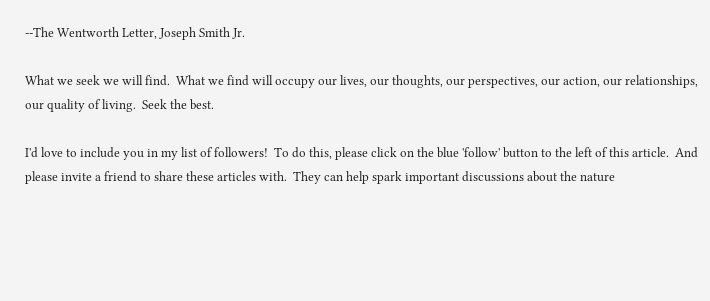--The Wentworth Letter, Joseph Smith Jr.

What we seek we will find.  What we find will occupy our lives, our thoughts, our perspectives, our action, our relationships, our quality of living.  Seek the best.

I'd love to include you in my list of followers!  To do this, please click on the blue 'follow' button to the left of this article.  And please invite a friend to share these articles with.  They can help spark important discussions about the nature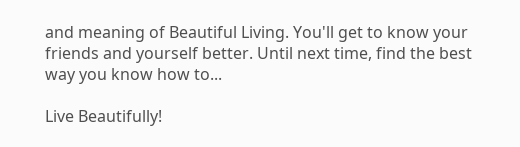and meaning of Beautiful Living. You'll get to know your friends and yourself better. Until next time, find the best way you know how to...

Live Beautifully!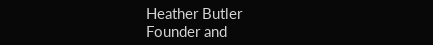Heather Butler
Founder and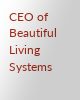CEO of Beautiful Living Systems